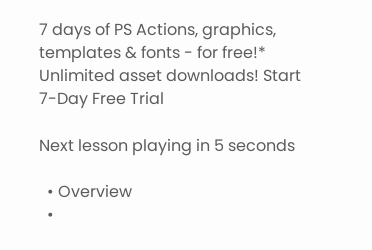7 days of PS Actions, graphics, templates & fonts - for free!* Unlimited asset downloads! Start 7-Day Free Trial

Next lesson playing in 5 seconds

  • Overview
  •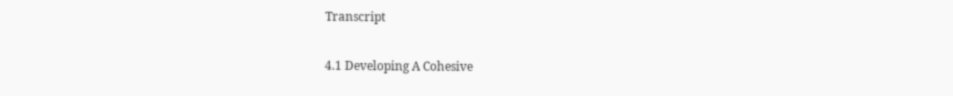Transcript

4.1 Developing A Cohesive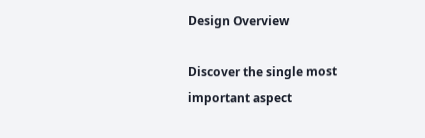Design Overview

Discover the single most important aspect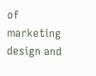of marketing design and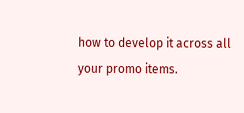how to develop it across all your promo items.